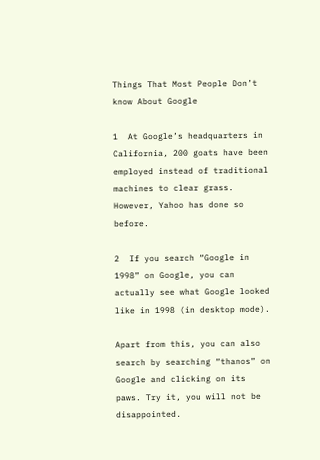Things That Most People Don’t know About Google

1  At Google’s headquarters in California, 200 goats have been employed instead of traditional machines to clear grass. However, Yahoo has done so before.

2  If you search “Google in 1998” on Google, you can actually see what Google looked like in 1998 (in desktop mode).

Apart from this, you can also search by searching “thanos” on Google and clicking on its paws. Try it, you will not be disappointed.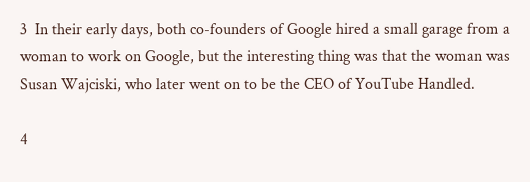3  In their early days, both co-founders of Google hired a small garage from a woman to work on Google, but the interesting thing was that the woman was Susan Wajciski, who later went on to be the CEO of YouTube Handled.

4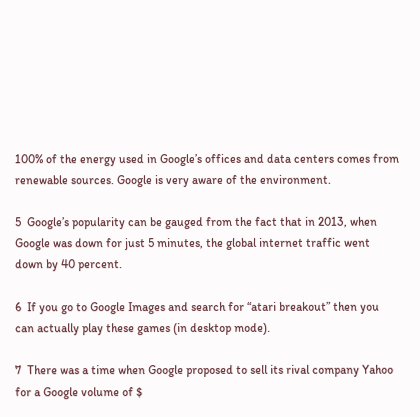100% of the energy used in Google’s offices and data centers comes from renewable sources. Google is very aware of the environment.

5  Google’s popularity can be gauged from the fact that in 2013, when Google was down for just 5 minutes, the global internet traffic went down by 40 percent.

6  If you go to Google Images and search for “atari breakout” then you can actually play these games (in desktop mode).

7  There was a time when Google proposed to sell its rival company Yahoo for a Google volume of $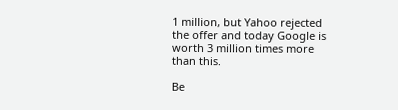1 million, but Yahoo rejected the offer and today Google is worth 3 million times more than this.

Be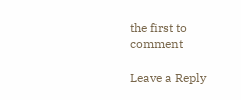the first to comment

Leave a Reply